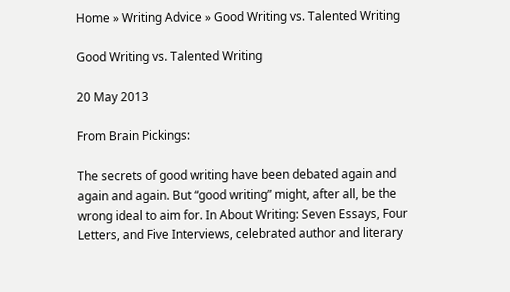Home » Writing Advice » Good Writing vs. Talented Writing

Good Writing vs. Talented Writing

20 May 2013

From Brain Pickings:

The secrets of good writing have been debated again and again and again. But “good writing” might, after all, be the wrong ideal to aim for. In About Writing: Seven Essays, Four Letters, and Five Interviews, celebrated author and literary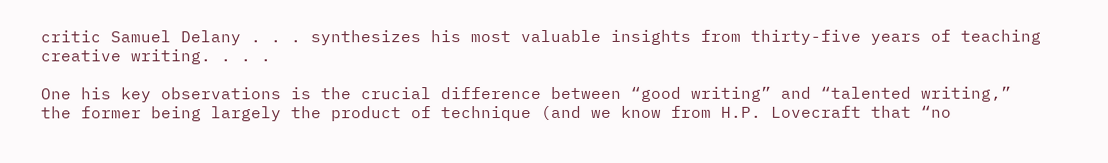critic Samuel Delany . . . synthesizes his most valuable insights from thirty-five years of teaching creative writing. . . .

One his key observations is the crucial difference between “good writing” and “talented writing,” the former being largely the product of technique (and we know from H.P. Lovecraft that “no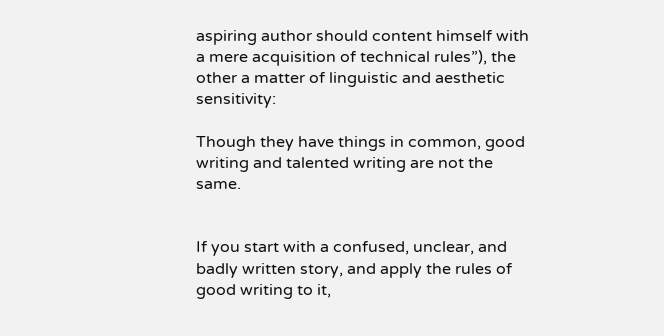aspiring author should content himself with a mere acquisition of technical rules”), the other a matter of linguistic and aesthetic sensitivity:

Though they have things in common, good writing and talented writing are not the same.


If you start with a confused, unclear, and badly written story, and apply the rules of good writing to it,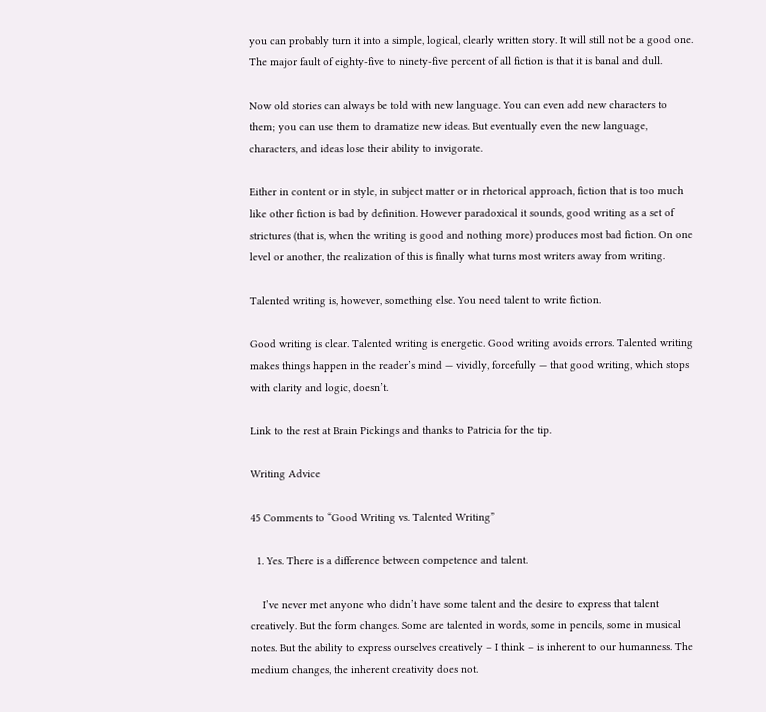you can probably turn it into a simple, logical, clearly written story. It will still not be a good one. The major fault of eighty-five to ninety-five percent of all fiction is that it is banal and dull.

Now old stories can always be told with new language. You can even add new characters to them; you can use them to dramatize new ideas. But eventually even the new language, characters, and ideas lose their ability to invigorate.

Either in content or in style, in subject matter or in rhetorical approach, fiction that is too much like other fiction is bad by definition. However paradoxical it sounds, good writing as a set of strictures (that is, when the writing is good and nothing more) produces most bad fiction. On one level or another, the realization of this is finally what turns most writers away from writing.

Talented writing is, however, something else. You need talent to write fiction.

Good writing is clear. Talented writing is energetic. Good writing avoids errors. Talented writing makes things happen in the reader’s mind — vividly, forcefully — that good writing, which stops with clarity and logic, doesn’t.

Link to the rest at Brain Pickings and thanks to Patricia for the tip.

Writing Advice

45 Comments to “Good Writing vs. Talented Writing”

  1. Yes. There is a difference between competence and talent.

    I’ve never met anyone who didn’t have some talent and the desire to express that talent creatively. But the form changes. Some are talented in words, some in pencils, some in musical notes. But the ability to express ourselves creatively – I think – is inherent to our humanness. The medium changes, the inherent creativity does not.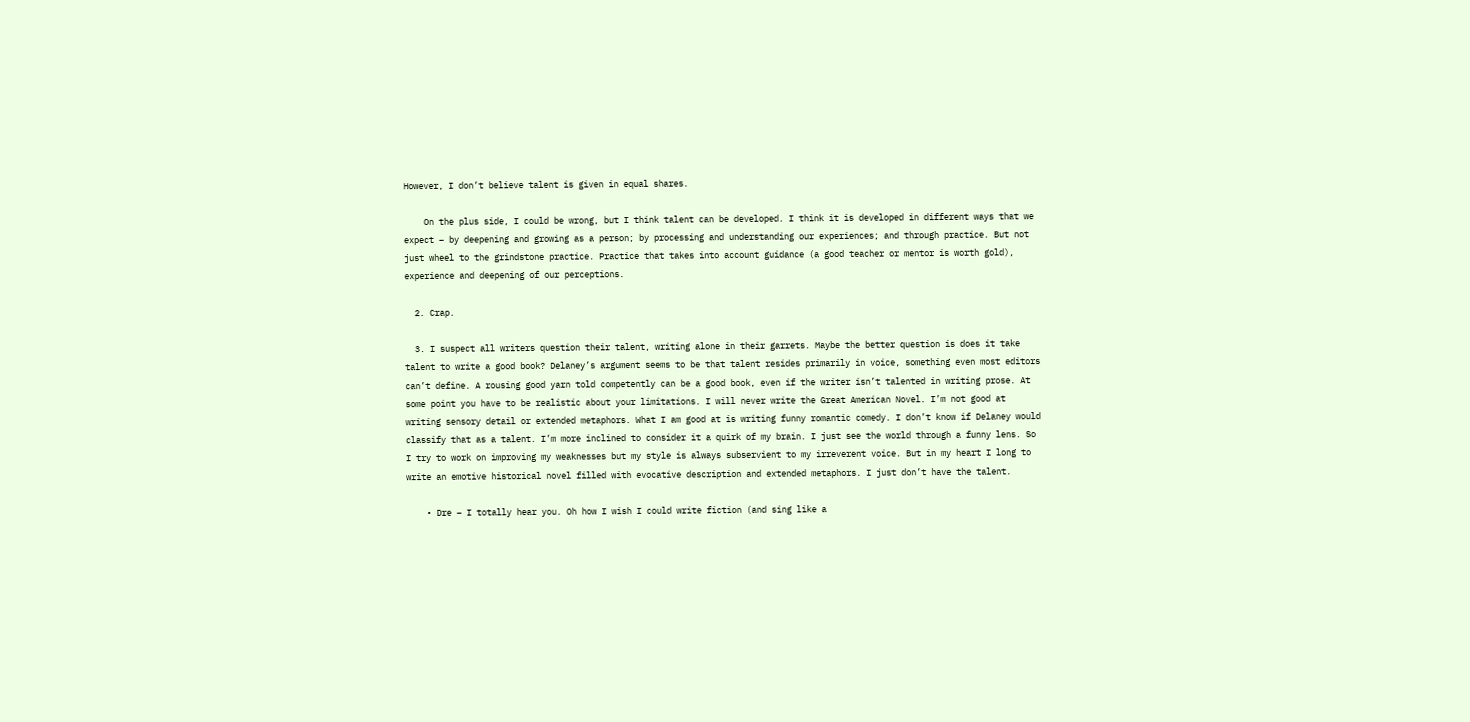However, I don’t believe talent is given in equal shares.

    On the plus side, I could be wrong, but I think talent can be developed. I think it is developed in different ways that we expect – by deepening and growing as a person; by processing and understanding our experiences; and through practice. But not just wheel to the grindstone practice. Practice that takes into account guidance (a good teacher or mentor is worth gold), experience and deepening of our perceptions.

  2. Crap.

  3. I suspect all writers question their talent, writing alone in their garrets. Maybe the better question is does it take talent to write a good book? Delaney’s argument seems to be that talent resides primarily in voice, something even most editors can’t define. A rousing good yarn told competently can be a good book, even if the writer isn’t talented in writing prose. At some point you have to be realistic about your limitations. I will never write the Great American Novel. I’m not good at writing sensory detail or extended metaphors. What I am good at is writing funny romantic comedy. I don’t know if Delaney would classify that as a talent. I’m more inclined to consider it a quirk of my brain. I just see the world through a funny lens. So I try to work on improving my weaknesses but my style is always subservient to my irreverent voice. But in my heart I long to write an emotive historical novel filled with evocative description and extended metaphors. I just don’t have the talent.

    • Dre – I totally hear you. Oh how I wish I could write fiction (and sing like a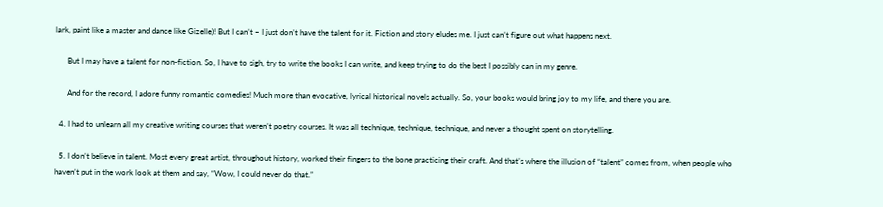lark, paint like a master and dance like Gizelle)! But I can’t – I just don’t have the talent for it. Fiction and story eludes me. I just can’t figure out what happens next.

      But I may have a talent for non-fiction. So, I have to sigh, try to write the books I can write, and keep trying to do the best I possibly can in my genre.

      And for the record, I adore funny romantic comedies! Much more than evocative, lyrical historical novels actually. So, your books would bring joy to my life, and there you are.

  4. I had to unlearn all my creative writing courses that weren’t poetry courses. It was all technique, technique, technique, and never a thought spent on storytelling.

  5. I don’t believe in talent. Most every great artist, throughout history, worked their fingers to the bone practicing their craft. And that’s where the illusion of “talent” comes from, when people who haven’t put in the work look at them and say, “Wow, I could never do that.”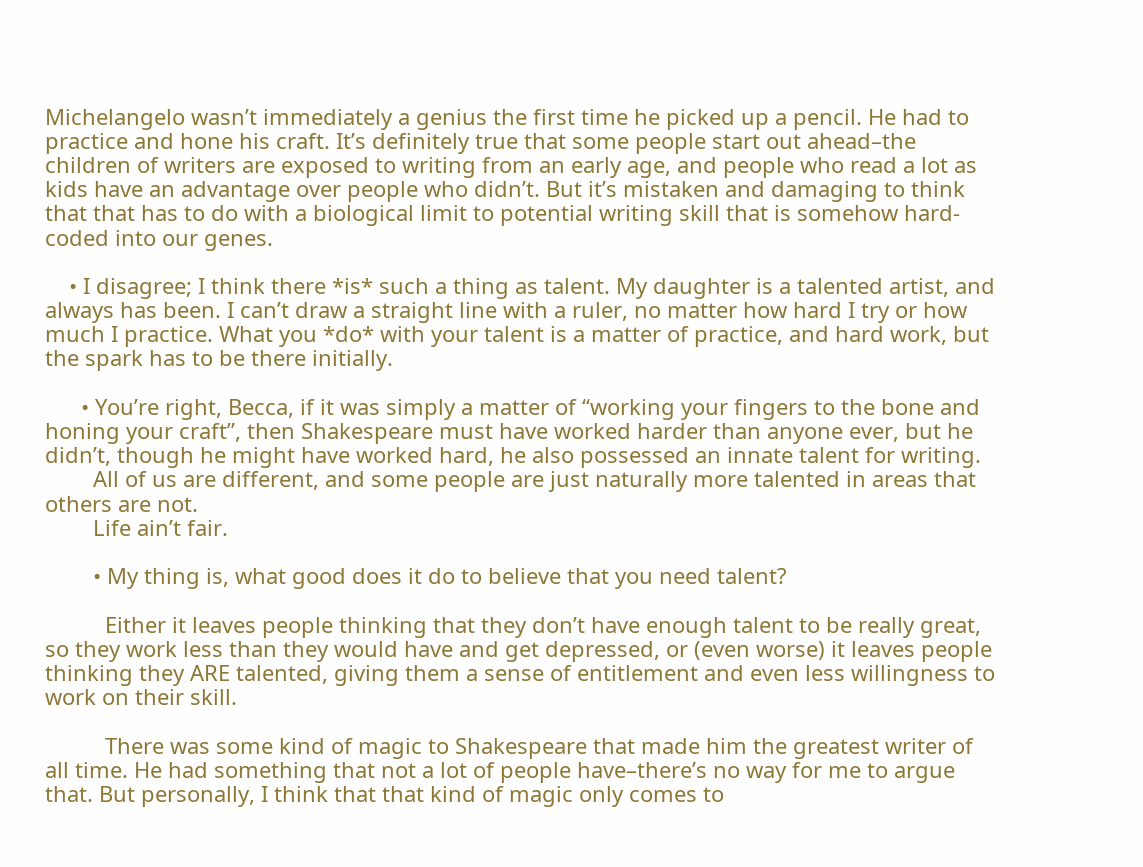Michelangelo wasn’t immediately a genius the first time he picked up a pencil. He had to practice and hone his craft. It’s definitely true that some people start out ahead–the children of writers are exposed to writing from an early age, and people who read a lot as kids have an advantage over people who didn’t. But it’s mistaken and damaging to think that that has to do with a biological limit to potential writing skill that is somehow hard-coded into our genes.

    • I disagree; I think there *is* such a thing as talent. My daughter is a talented artist, and always has been. I can’t draw a straight line with a ruler, no matter how hard I try or how much I practice. What you *do* with your talent is a matter of practice, and hard work, but the spark has to be there initially.

      • You’re right, Becca, if it was simply a matter of “working your fingers to the bone and honing your craft”, then Shakespeare must have worked harder than anyone ever, but he didn’t, though he might have worked hard, he also possessed an innate talent for writing.
        All of us are different, and some people are just naturally more talented in areas that others are not.
        Life ain’t fair.

        • My thing is, what good does it do to believe that you need talent?

          Either it leaves people thinking that they don’t have enough talent to be really great, so they work less than they would have and get depressed, or (even worse) it leaves people thinking they ARE talented, giving them a sense of entitlement and even less willingness to work on their skill.

          There was some kind of magic to Shakespeare that made him the greatest writer of all time. He had something that not a lot of people have–there’s no way for me to argue that. But personally, I think that that kind of magic only comes to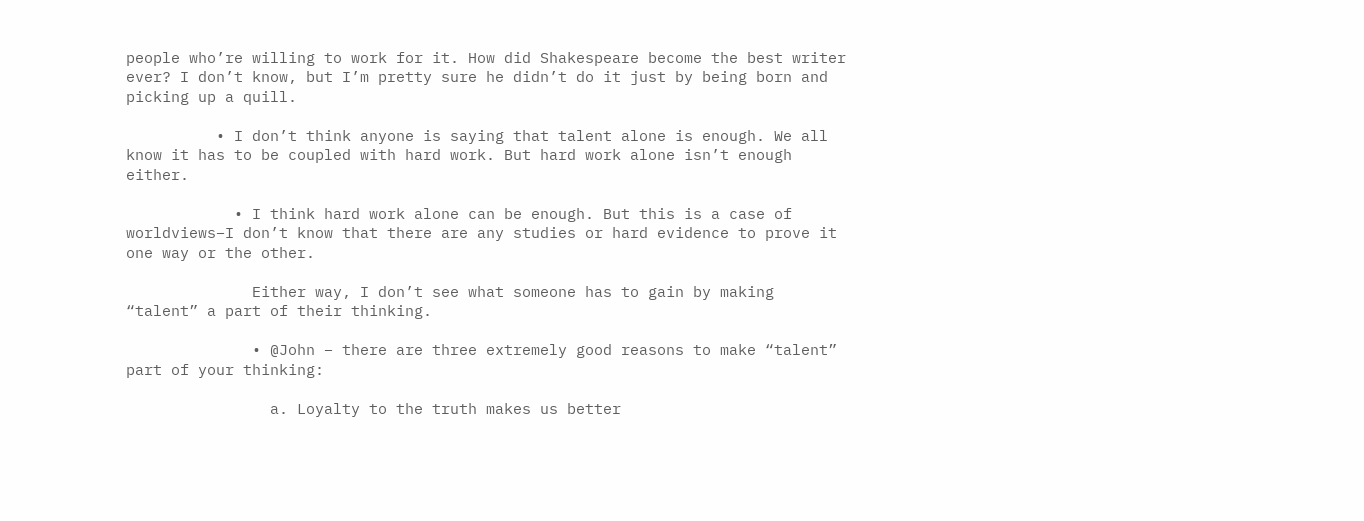people who’re willing to work for it. How did Shakespeare become the best writer ever? I don’t know, but I’m pretty sure he didn’t do it just by being born and picking up a quill.

          • I don’t think anyone is saying that talent alone is enough. We all know it has to be coupled with hard work. But hard work alone isn’t enough either.

            • I think hard work alone can be enough. But this is a case of worldviews–I don’t know that there are any studies or hard evidence to prove it one way or the other.

              Either way, I don’t see what someone has to gain by making “talent” a part of their thinking.

              • @John – there are three extremely good reasons to make “talent” part of your thinking:

                a. Loyalty to the truth makes us better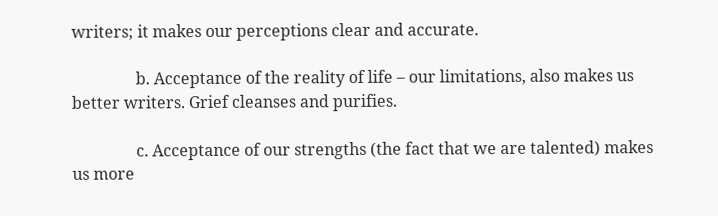writers; it makes our perceptions clear and accurate.

                b. Acceptance of the reality of life – our limitations, also makes us better writers. Grief cleanses and purifies.

                c. Acceptance of our strengths (the fact that we are talented) makes us more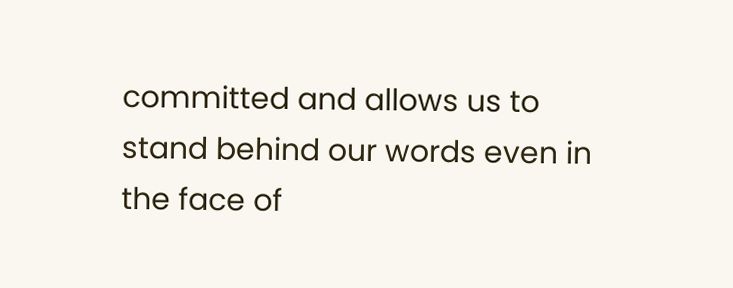committed and allows us to stand behind our words even in the face of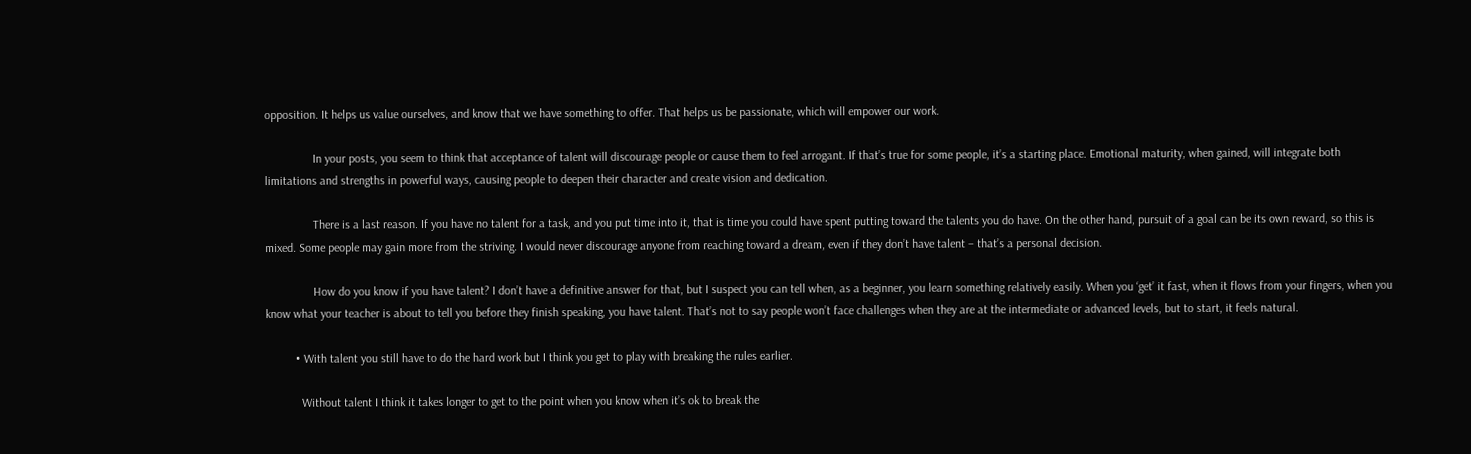opposition. It helps us value ourselves, and know that we have something to offer. That helps us be passionate, which will empower our work.

                In your posts, you seem to think that acceptance of talent will discourage people or cause them to feel arrogant. If that’s true for some people, it’s a starting place. Emotional maturity, when gained, will integrate both limitations and strengths in powerful ways, causing people to deepen their character and create vision and dedication.

                There is a last reason. If you have no talent for a task, and you put time into it, that is time you could have spent putting toward the talents you do have. On the other hand, pursuit of a goal can be its own reward, so this is mixed. Some people may gain more from the striving. I would never discourage anyone from reaching toward a dream, even if they don’t have talent – that’s a personal decision.

                How do you know if you have talent? I don’t have a definitive answer for that, but I suspect you can tell when, as a beginner, you learn something relatively easily. When you ‘get’ it fast, when it flows from your fingers, when you know what your teacher is about to tell you before they finish speaking, you have talent. That’s not to say people won’t face challenges when they are at the intermediate or advanced levels, but to start, it feels natural.

          • With talent you still have to do the hard work but I think you get to play with breaking the rules earlier.

            Without talent I think it takes longer to get to the point when you know when it’s ok to break the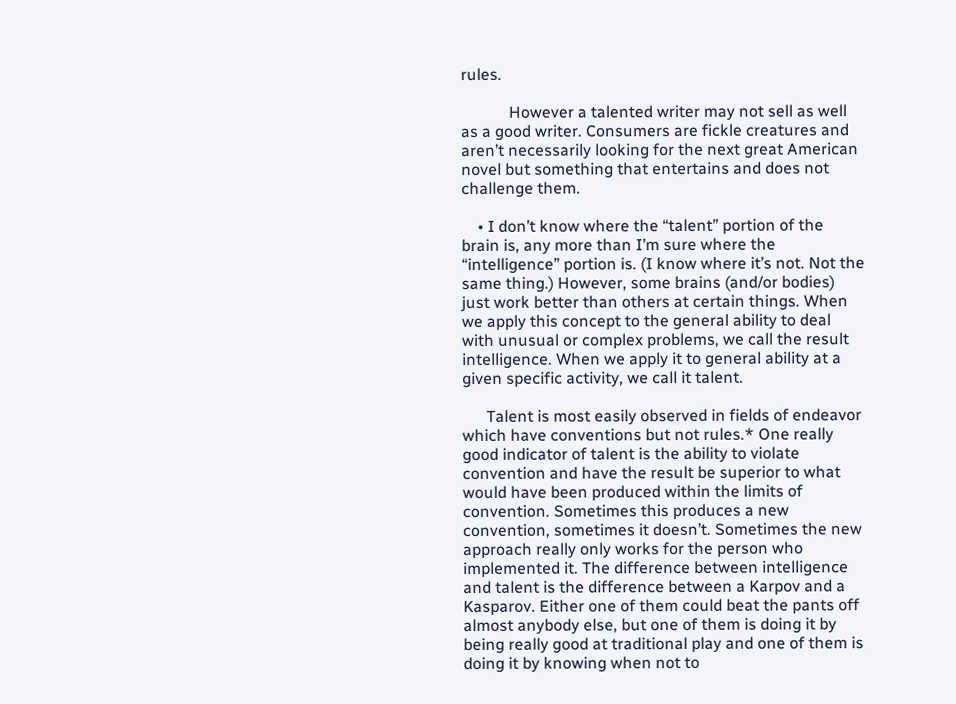rules.

            However a talented writer may not sell as well as a good writer. Consumers are fickle creatures and aren’t necessarily looking for the next great American novel but something that entertains and does not challenge them.

    • I don’t know where the “talent” portion of the brain is, any more than I’m sure where the “intelligence” portion is. (I know where it’s not. Not the same thing.) However, some brains (and/or bodies) just work better than others at certain things. When we apply this concept to the general ability to deal with unusual or complex problems, we call the result intelligence. When we apply it to general ability at a given specific activity, we call it talent.

      Talent is most easily observed in fields of endeavor which have conventions but not rules.* One really good indicator of talent is the ability to violate convention and have the result be superior to what would have been produced within the limits of convention. Sometimes this produces a new convention, sometimes it doesn’t. Sometimes the new approach really only works for the person who implemented it. The difference between intelligence and talent is the difference between a Karpov and a Kasparov. Either one of them could beat the pants off almost anybody else, but one of them is doing it by being really good at traditional play and one of them is doing it by knowing when not to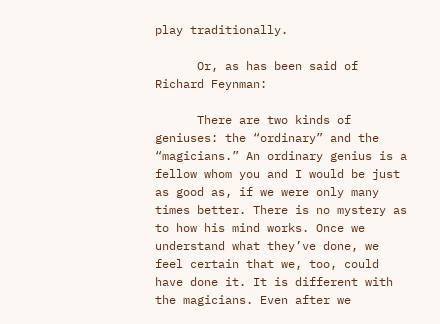play traditionally.

      Or, as has been said of Richard Feynman:

      There are two kinds of geniuses: the “ordinary” and the “magicians.” An ordinary genius is a fellow whom you and I would be just as good as, if we were only many times better. There is no mystery as to how his mind works. Once we understand what they’ve done, we feel certain that we, too, could have done it. It is different with the magicians. Even after we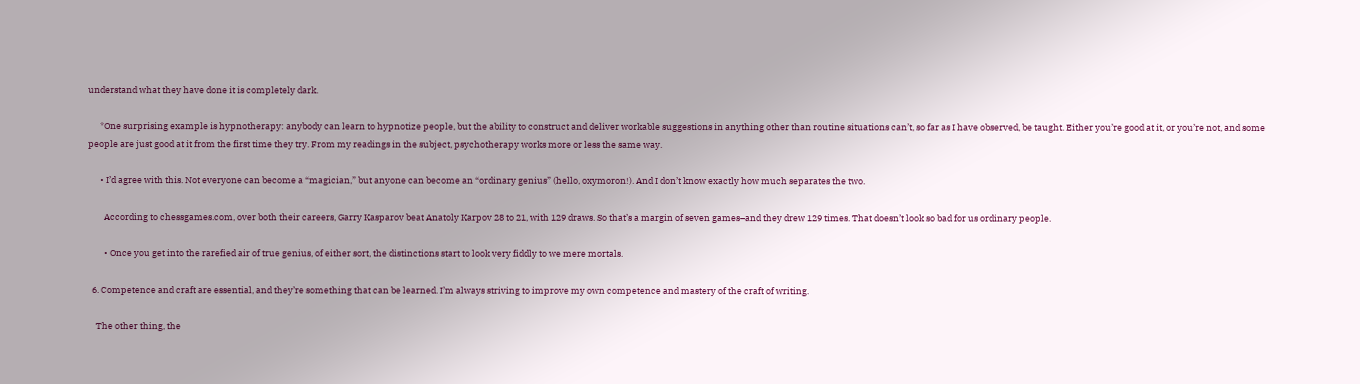understand what they have done it is completely dark.

      *One surprising example is hypnotherapy: anybody can learn to hypnotize people, but the ability to construct and deliver workable suggestions in anything other than routine situations can’t, so far as I have observed, be taught. Either you’re good at it, or you’re not, and some people are just good at it from the first time they try. From my readings in the subject, psychotherapy works more or less the same way.

      • I’d agree with this. Not everyone can become a “magician,” but anyone can become an “ordinary genius” (hello, oxymoron!). And I don’t know exactly how much separates the two.

        According to chessgames.com, over both their careers, Garry Kasparov beat Anatoly Karpov 28 to 21, with 129 draws. So that’s a margin of seven games–and they drew 129 times. That doesn’t look so bad for us ordinary people.

        • Once you get into the rarefied air of true genius, of either sort, the distinctions start to look very fiddly to we mere mortals.

  6. Competence and craft are essential, and they’re something that can be learned. I’m always striving to improve my own competence and mastery of the craft of writing.

    The other thing, the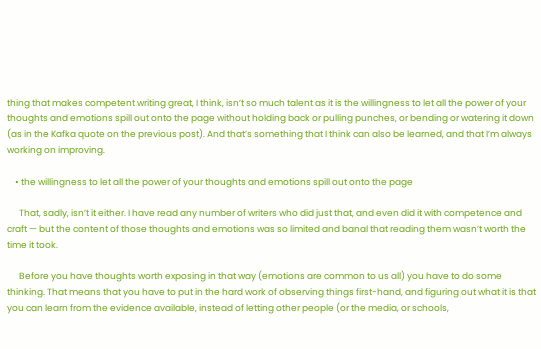thing that makes competent writing great, I think, isn’t so much talent as it is the willingness to let all the power of your thoughts and emotions spill out onto the page without holding back or pulling punches, or bending or watering it down (as in the Kafka quote on the previous post). And that’s something that I think can also be learned, and that I’m always working on improving.

    • the willingness to let all the power of your thoughts and emotions spill out onto the page

      That, sadly, isn’t it either. I have read any number of writers who did just that, and even did it with competence and craft — but the content of those thoughts and emotions was so limited and banal that reading them wasn’t worth the time it took.

      Before you have thoughts worth exposing in that way (emotions are common to us all) you have to do some thinking. That means that you have to put in the hard work of observing things first-hand, and figuring out what it is that you can learn from the evidence available, instead of letting other people (or the media, or schools,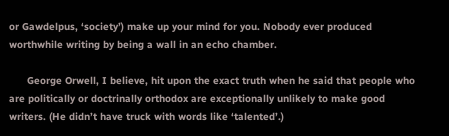or Gawdelpus, ‘society’) make up your mind for you. Nobody ever produced worthwhile writing by being a wall in an echo chamber.

      George Orwell, I believe, hit upon the exact truth when he said that people who are politically or doctrinally orthodox are exceptionally unlikely to make good writers. (He didn’t have truck with words like ‘talented’.)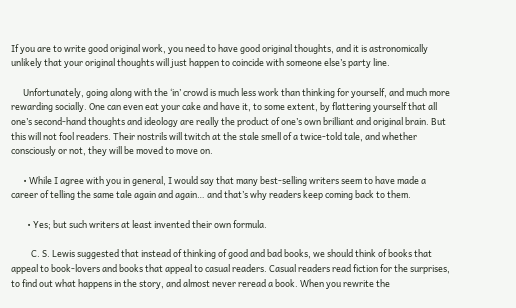If you are to write good original work, you need to have good original thoughts, and it is astronomically unlikely that your original thoughts will just happen to coincide with someone else’s party line.

      Unfortunately, going along with the ‘in’ crowd is much less work than thinking for yourself, and much more rewarding socially. One can even eat your cake and have it, to some extent, by flattering yourself that all one’s second-hand thoughts and ideology are really the product of one’s own brilliant and original brain. But this will not fool readers. Their nostrils will twitch at the stale smell of a twice-told tale, and whether consciously or not, they will be moved to move on.

      • While I agree with you in general, I would say that many best-selling writers seem to have made a career of telling the same tale again and again… and that’s why readers keep coming back to them.

        • Yes; but such writers at least invented their own formula.

          C. S. Lewis suggested that instead of thinking of good and bad books, we should think of books that appeal to book-lovers and books that appeal to casual readers. Casual readers read fiction for the surprises, to find out what happens in the story, and almost never reread a book. When you rewrite the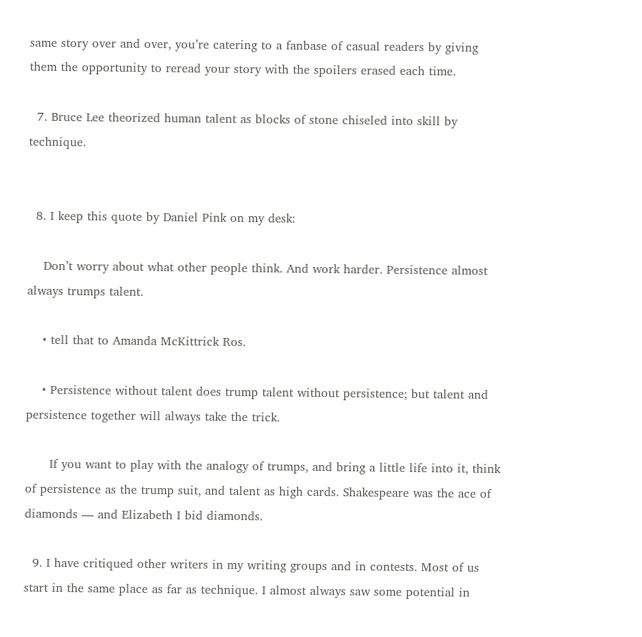same story over and over, you’re catering to a fanbase of casual readers by giving them the opportunity to reread your story with the spoilers erased each time.

  7. Bruce Lee theorized human talent as blocks of stone chiseled into skill by technique.


  8. I keep this quote by Daniel Pink on my desk:

    Don’t worry about what other people think. And work harder. Persistence almost always trumps talent.

    • tell that to Amanda McKittrick Ros.

    • Persistence without talent does trump talent without persistence; but talent and persistence together will always take the trick.

      If you want to play with the analogy of trumps, and bring a little life into it, think of persistence as the trump suit, and talent as high cards. Shakespeare was the ace of diamonds — and Elizabeth I bid diamonds.

  9. I have critiqued other writers in my writing groups and in contests. Most of us start in the same place as far as technique. I almost always saw some potential in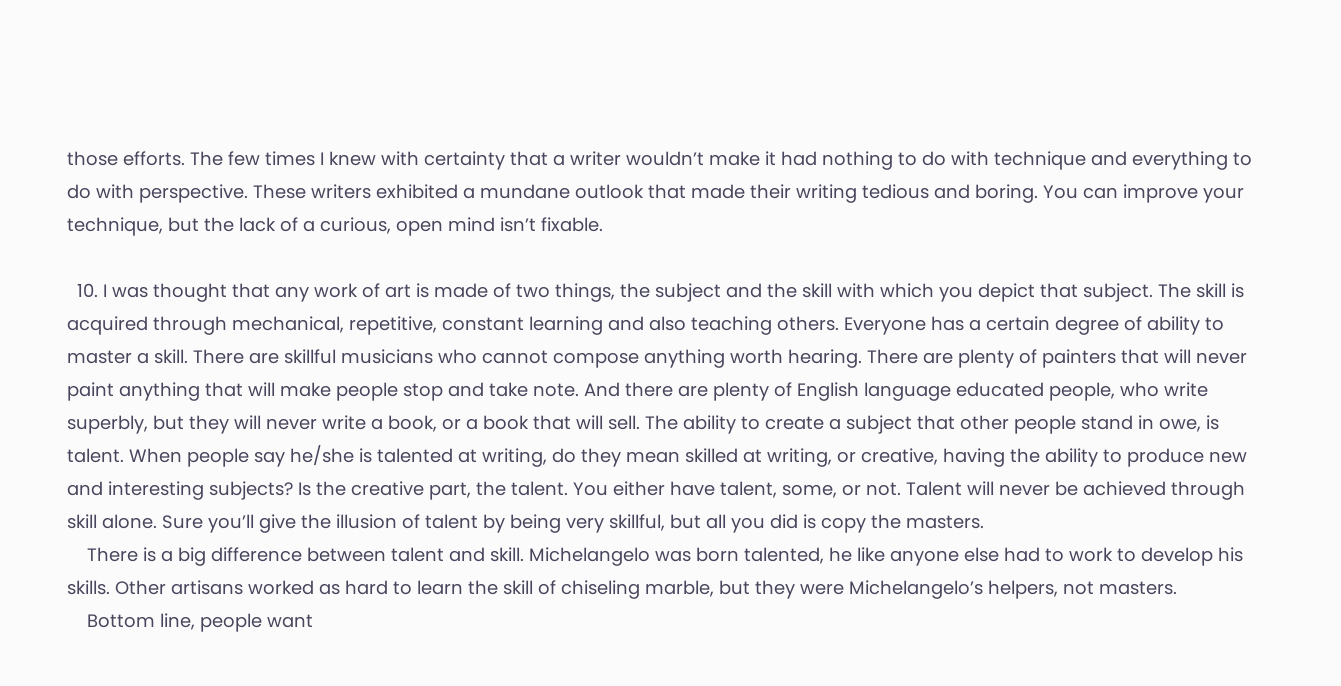those efforts. The few times I knew with certainty that a writer wouldn’t make it had nothing to do with technique and everything to do with perspective. These writers exhibited a mundane outlook that made their writing tedious and boring. You can improve your technique, but the lack of a curious, open mind isn’t fixable.

  10. I was thought that any work of art is made of two things, the subject and the skill with which you depict that subject. The skill is acquired through mechanical, repetitive, constant learning and also teaching others. Everyone has a certain degree of ability to master a skill. There are skillful musicians who cannot compose anything worth hearing. There are plenty of painters that will never paint anything that will make people stop and take note. And there are plenty of English language educated people, who write superbly, but they will never write a book, or a book that will sell. The ability to create a subject that other people stand in owe, is talent. When people say he/she is talented at writing, do they mean skilled at writing, or creative, having the ability to produce new and interesting subjects? Is the creative part, the talent. You either have talent, some, or not. Talent will never be achieved through skill alone. Sure you’ll give the illusion of talent by being very skillful, but all you did is copy the masters.
    There is a big difference between talent and skill. Michelangelo was born talented, he like anyone else had to work to develop his skills. Other artisans worked as hard to learn the skill of chiseling marble, but they were Michelangelo’s helpers, not masters.
    Bottom line, people want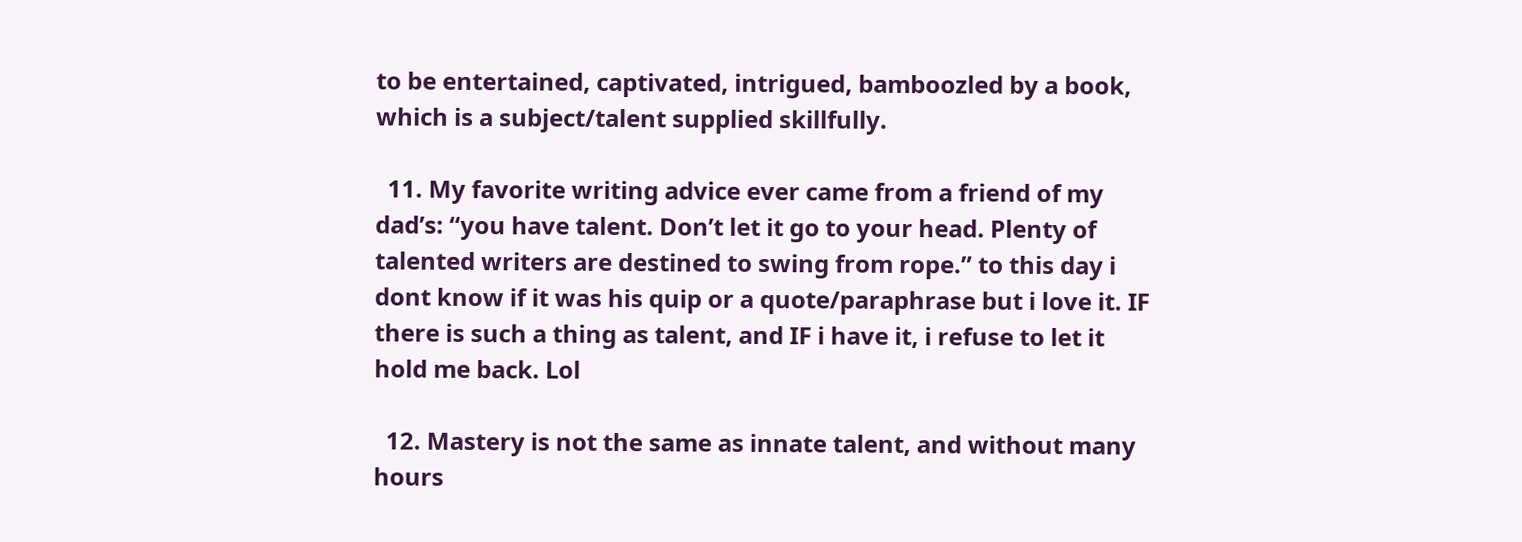to be entertained, captivated, intrigued, bamboozled by a book, which is a subject/talent supplied skillfully.

  11. My favorite writing advice ever came from a friend of my dad’s: “you have talent. Don’t let it go to your head. Plenty of talented writers are destined to swing from rope.” to this day i dont know if it was his quip or a quote/paraphrase but i love it. IF there is such a thing as talent, and IF i have it, i refuse to let it hold me back. Lol

  12. Mastery is not the same as innate talent, and without many hours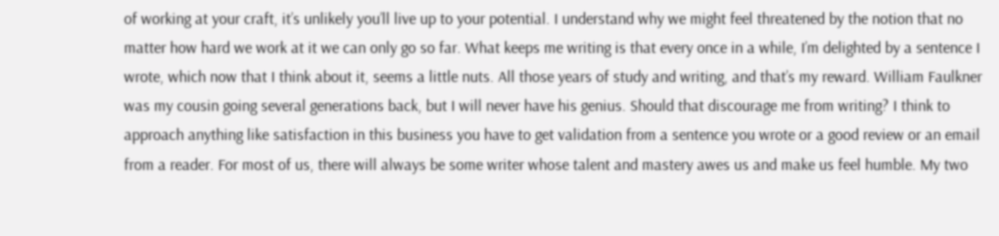of working at your craft, it’s unlikely you’ll live up to your potential. I understand why we might feel threatened by the notion that no matter how hard we work at it we can only go so far. What keeps me writing is that every once in a while, I’m delighted by a sentence I wrote, which now that I think about it, seems a little nuts. All those years of study and writing, and that’s my reward. William Faulkner was my cousin going several generations back, but I will never have his genius. Should that discourage me from writing? I think to approach anything like satisfaction in this business you have to get validation from a sentence you wrote or a good review or an email from a reader. For most of us, there will always be some writer whose talent and mastery awes us and make us feel humble. My two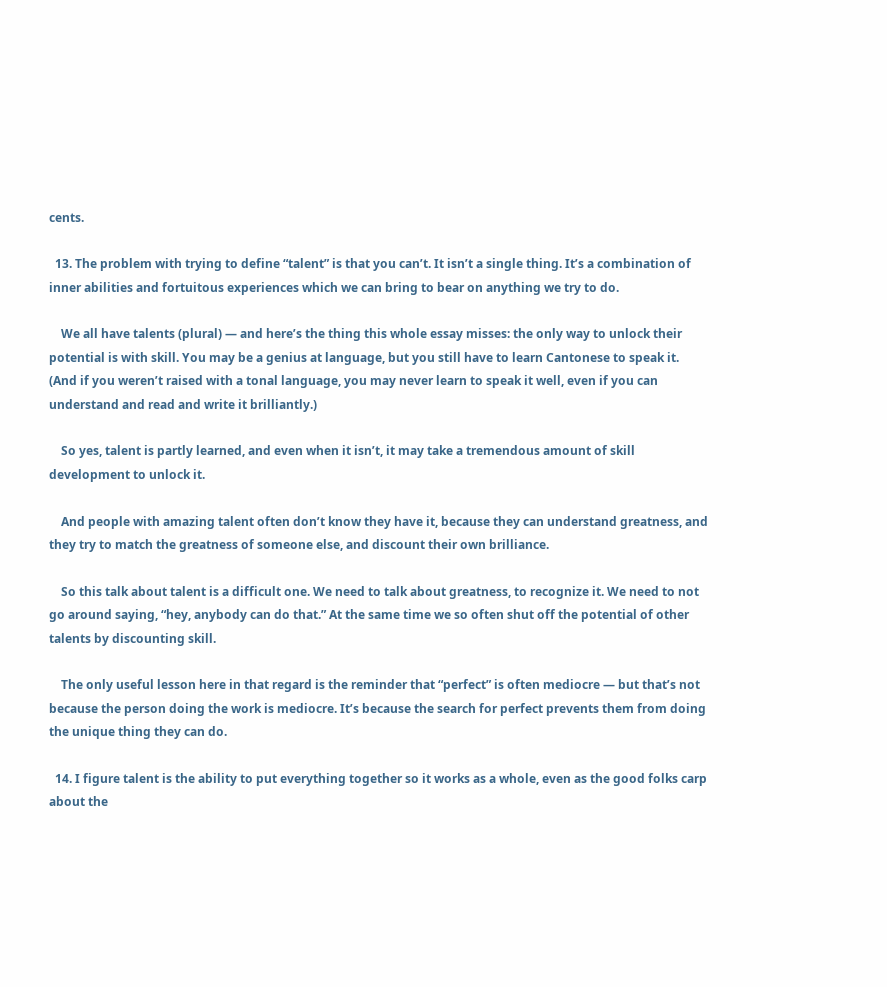cents.

  13. The problem with trying to define “talent” is that you can’t. It isn’t a single thing. It’s a combination of inner abilities and fortuitous experiences which we can bring to bear on anything we try to do.

    We all have talents (plural) — and here’s the thing this whole essay misses: the only way to unlock their potential is with skill. You may be a genius at language, but you still have to learn Cantonese to speak it. (And if you weren’t raised with a tonal language, you may never learn to speak it well, even if you can understand and read and write it brilliantly.)

    So yes, talent is partly learned, and even when it isn’t, it may take a tremendous amount of skill development to unlock it.

    And people with amazing talent often don’t know they have it, because they can understand greatness, and they try to match the greatness of someone else, and discount their own brilliance.

    So this talk about talent is a difficult one. We need to talk about greatness, to recognize it. We need to not go around saying, “hey, anybody can do that.” At the same time we so often shut off the potential of other talents by discounting skill.

    The only useful lesson here in that regard is the reminder that “perfect” is often mediocre — but that’s not because the person doing the work is mediocre. It’s because the search for perfect prevents them from doing the unique thing they can do.

  14. I figure talent is the ability to put everything together so it works as a whole, even as the good folks carp about the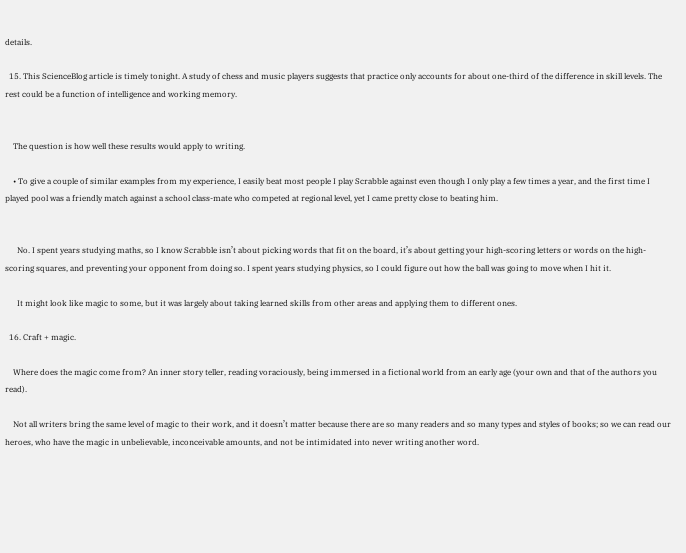details.

  15. This ScienceBlog article is timely tonight. A study of chess and music players suggests that practice only accounts for about one-third of the difference in skill levels. The rest could be a function of intelligence and working memory.


    The question is how well these results would apply to writing.

    • To give a couple of similar examples from my experience, I easily beat most people I play Scrabble against even though I only play a few times a year, and the first time I played pool was a friendly match against a school class-mate who competed at regional level, yet I came pretty close to beating him.


      No. I spent years studying maths, so I know Scrabble isn’t about picking words that fit on the board, it’s about getting your high-scoring letters or words on the high-scoring squares, and preventing your opponent from doing so. I spent years studying physics, so I could figure out how the ball was going to move when I hit it.

      It might look like magic to some, but it was largely about taking learned skills from other areas and applying them to different ones.

  16. Craft + magic.

    Where does the magic come from? An inner story teller, reading voraciously, being immersed in a fictional world from an early age (your own and that of the authors you read).

    Not all writers bring the same level of magic to their work, and it doesn’t matter because there are so many readers and so many types and styles of books; so we can read our heroes, who have the magic in unbelievable, inconceivable amounts, and not be intimidated into never writing another word.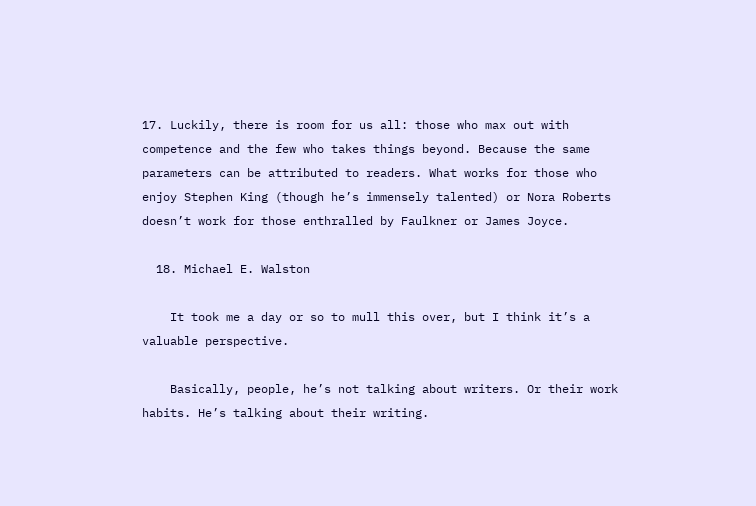17. Luckily, there is room for us all: those who max out with competence and the few who takes things beyond. Because the same parameters can be attributed to readers. What works for those who enjoy Stephen King (though he’s immensely talented) or Nora Roberts doesn’t work for those enthralled by Faulkner or James Joyce.

  18. Michael E. Walston

    It took me a day or so to mull this over, but I think it’s a valuable perspective.

    Basically, people, he’s not talking about writers. Or their work habits. He’s talking about their writing.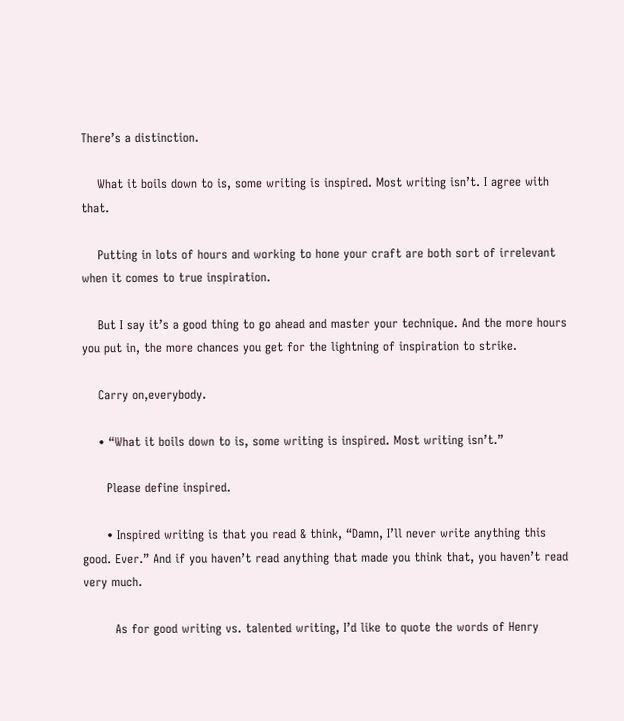There’s a distinction.

    What it boils down to is, some writing is inspired. Most writing isn’t. I agree with that.

    Putting in lots of hours and working to hone your craft are both sort of irrelevant when it comes to true inspiration.

    But I say it’s a good thing to go ahead and master your technique. And the more hours you put in, the more chances you get for the lightning of inspiration to strike.

    Carry on,everybody.

    • “What it boils down to is, some writing is inspired. Most writing isn’t.”

      Please define inspired.

      • Inspired writing is that you read & think, “Damn, I’ll never write anything this good. Ever.” And if you haven’t read anything that made you think that, you haven’t read very much.

        As for good writing vs. talented writing, I’d like to quote the words of Henry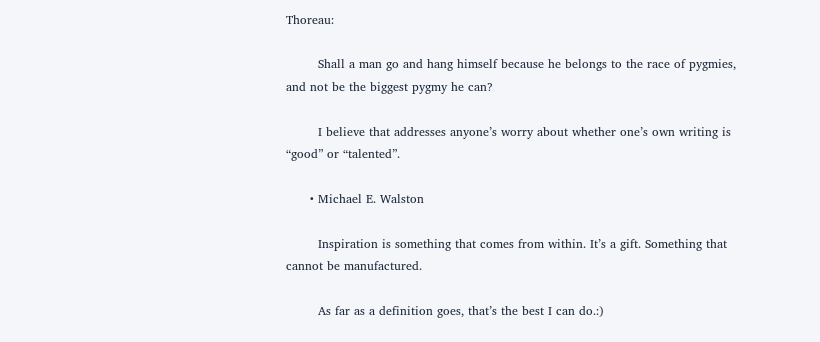Thoreau:

        Shall a man go and hang himself because he belongs to the race of pygmies, and not be the biggest pygmy he can?

        I believe that addresses anyone’s worry about whether one’s own writing is “good” or “talented”.

      • Michael E. Walston

        Inspiration is something that comes from within. It’s a gift. Something that cannot be manufactured.

        As far as a definition goes, that’s the best I can do.:)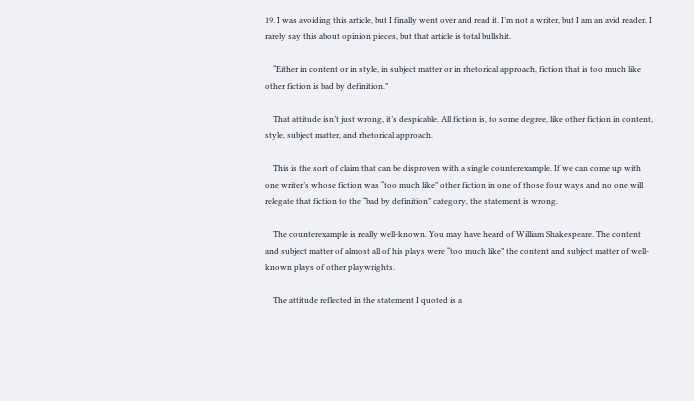19. I was avoiding this article, but I finally went over and read it. I’m not a writer, but I am an avid reader. I rarely say this about opinion pieces, but that article is total bullshit.

    “Either in content or in style, in subject matter or in rhetorical approach, fiction that is too much like other fiction is bad by definition.”

    That attitude isn’t just wrong, it’s despicable. All fiction is, to some degree, like other fiction in content, style, subject matter, and rhetorical approach.

    This is the sort of claim that can be disproven with a single counterexample. If we can come up with one writer’s whose fiction was “too much like” other fiction in one of those four ways and no one will relegate that fiction to the “bad by definition” category, the statement is wrong.

    The counterexample is really well-known. You may have heard of William Shakespeare. The content and subject matter of almost all of his plays were “too much like” the content and subject matter of well-known plays of other playwrights.

    The attitude reflected in the statement I quoted is a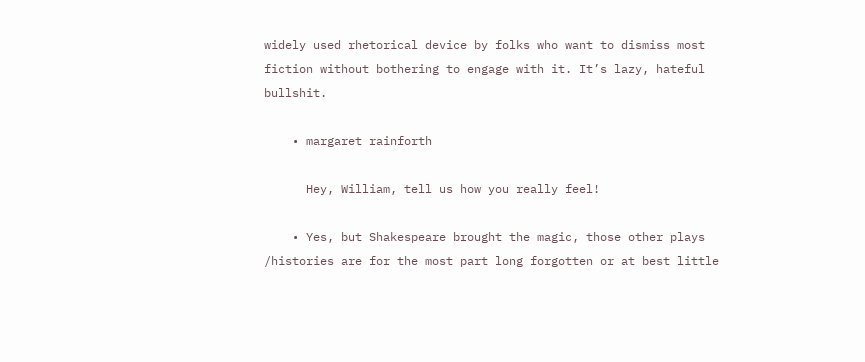widely used rhetorical device by folks who want to dismiss most fiction without bothering to engage with it. It’s lazy, hateful bullshit.

    • margaret rainforth

      Hey, William, tell us how you really feel!

    • Yes, but Shakespeare brought the magic, those other plays /histories are for the most part long forgotten or at best little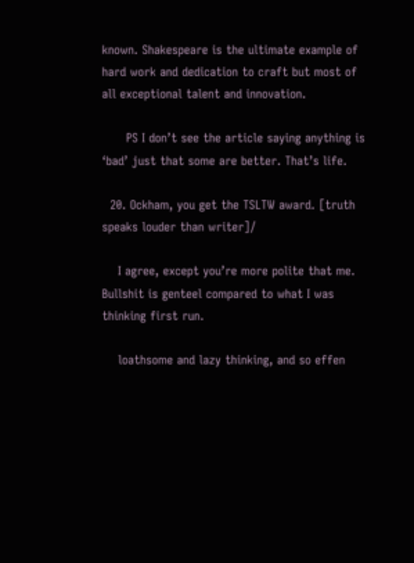known. Shakespeare is the ultimate example of hard work and dedication to craft but most of all exceptional talent and innovation.

      PS I don’t see the article saying anything is ‘bad’ just that some are better. That’s life.

  20. Ockham, you get the TSLTW award. [truth speaks louder than writer]/

    I agree, except you’re more polite that me. Bullshit is genteel compared to what I was thinking first run.

    loathsome and lazy thinking, and so effen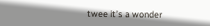twee it’s a wonder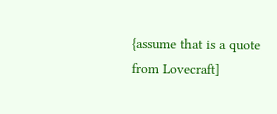{assume that is a quote from Lovecraft]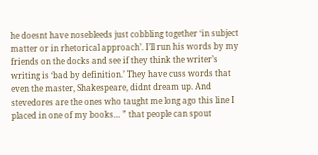he doesnt have nosebleeds just cobbling together ‘in subject matter or in rhetorical approach’. I’ll run his words by my friends on the docks and see if they think the writer’s writing is ‘bad by definition.’ They have cuss words that even the master, Shakespeare, didnt dream up. And stevedores are the ones who taught me long ago this line I placed in one of my books… ” that people can spout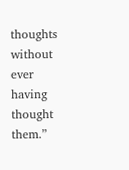thoughts without ever having thought them.”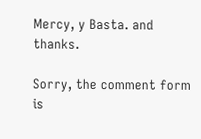Mercy, y Basta. and thanks.

Sorry, the comment form is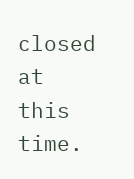closed at this time.